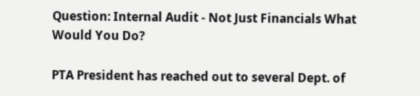Question: Internal Audit - Not Just Financials What Would You Do?

PTA President has reached out to several Dept. of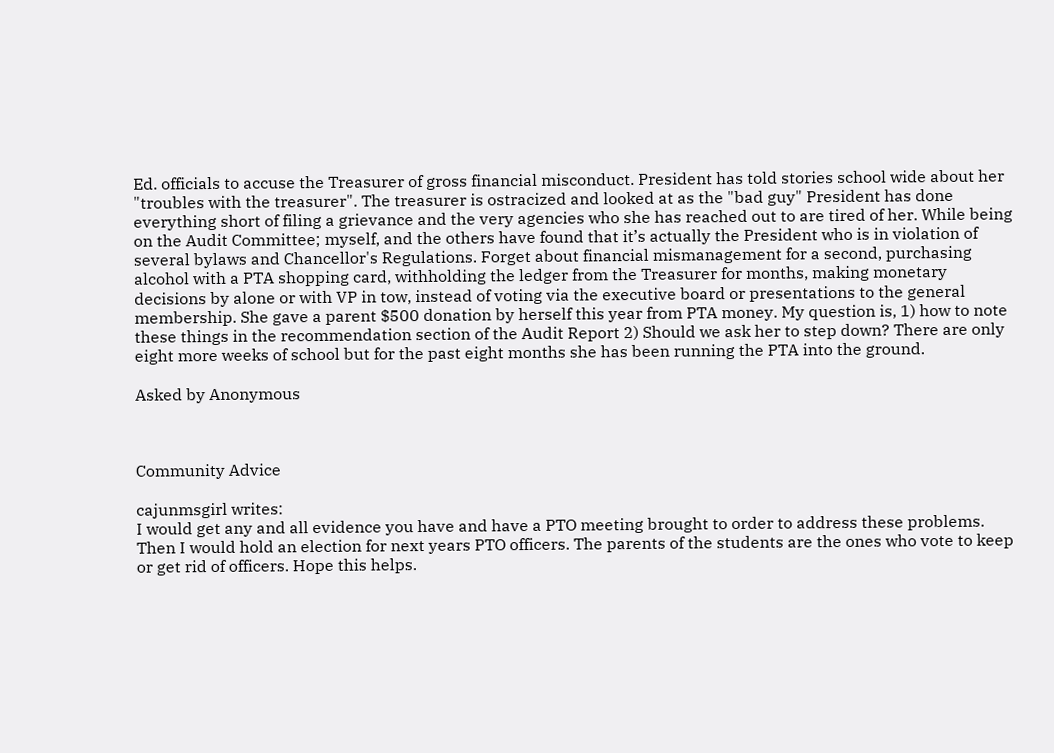Ed. officials to accuse the Treasurer of gross financial misconduct. President has told stories school wide about her "troubles with the treasurer". The treasurer is ostracized and looked at as the "bad guy" President has done everything short of filing a grievance and the very agencies who she has reached out to are tired of her. While being on the Audit Committee; myself, and the others have found that it’s actually the President who is in violation of several bylaws and Chancellor's Regulations. Forget about financial mismanagement for a second, purchasing alcohol with a PTA shopping card, withholding the ledger from the Treasurer for months, making monetary decisions by alone or with VP in tow, instead of voting via the executive board or presentations to the general membership. She gave a parent $500 donation by herself this year from PTA money. My question is, 1) how to note these things in the recommendation section of the Audit Report 2) Should we ask her to step down? There are only eight more weeks of school but for the past eight months she has been running the PTA into the ground.

Asked by Anonymous



Community Advice

cajunmsgirl writes:
I would get any and all evidence you have and have a PTO meeting brought to order to address these problems. Then I would hold an election for next years PTO officers. The parents of the students are the ones who vote to keep or get rid of officers. Hope this helps.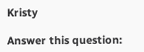Kristy

Answer this question: